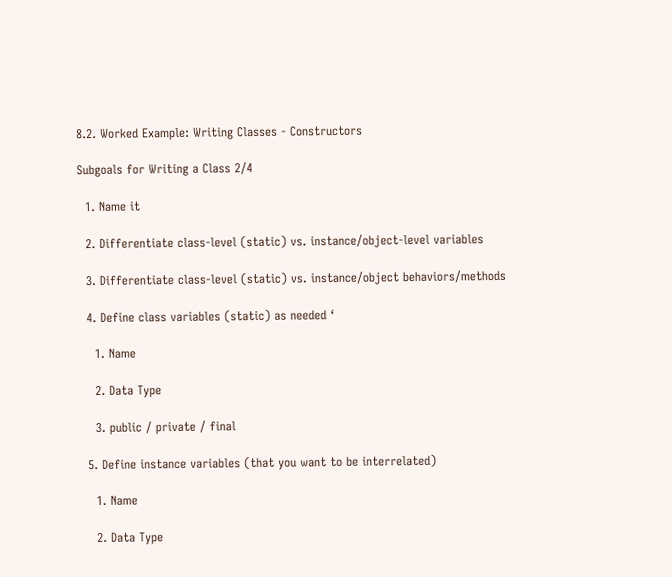8.2. Worked Example: Writing Classes - Constructors

Subgoals for Writing a Class 2/4

  1. Name it

  2. Differentiate class-level (static) vs. instance/object-level variables

  3. Differentiate class-level (static) vs. instance/object behaviors/methods

  4. Define class variables (static) as needed ‘

    1. Name

    2. Data Type

    3. public / private / final

  5. Define instance variables (that you want to be interrelated)

    1. Name

    2. Data Type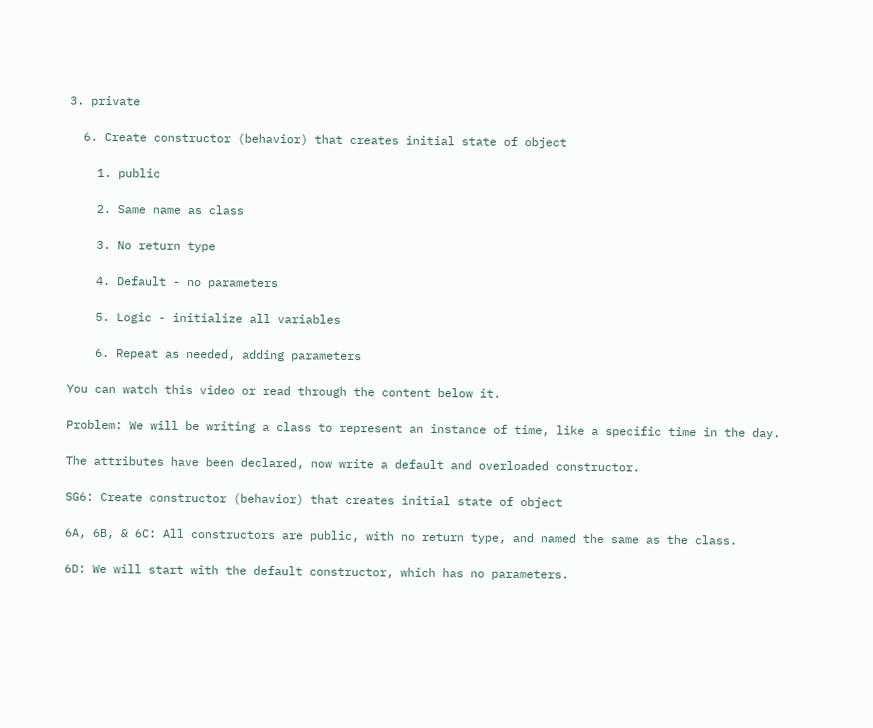3. private

  6. Create constructor (behavior) that creates initial state of object

    1. public

    2. Same name as class

    3. No return type

    4. Default - no parameters

    5. Logic - initialize all variables

    6. Repeat as needed, adding parameters

You can watch this video or read through the content below it.

Problem: We will be writing a class to represent an instance of time, like a specific time in the day.

The attributes have been declared, now write a default and overloaded constructor.

SG6: Create constructor (behavior) that creates initial state of object

6A, 6B, & 6C: All constructors are public, with no return type, and named the same as the class.

6D: We will start with the default constructor, which has no parameters.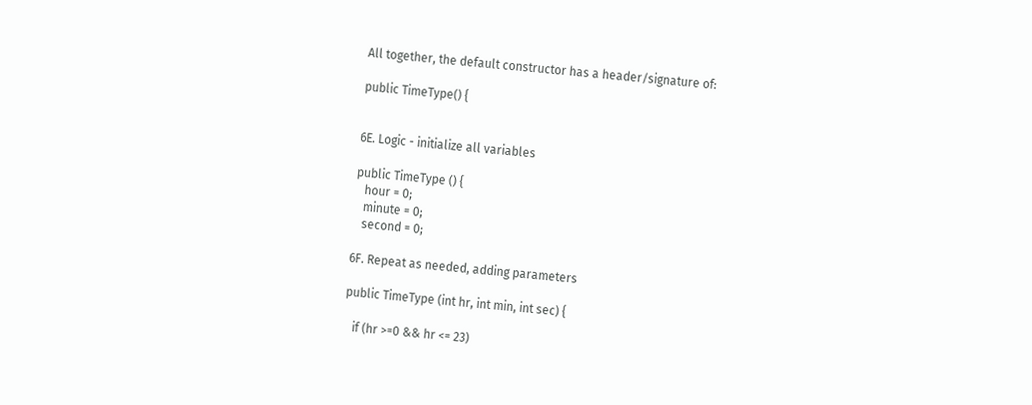All together, the default constructor has a header/signature of:

public TimeType() {


6E. Logic - initialize all variables

public TimeType () {
   hour = 0;
   minute = 0;
   second = 0;

6F. Repeat as needed, adding parameters

public TimeType (int hr, int min, int sec) {

   if (hr >=0 && hr <= 23)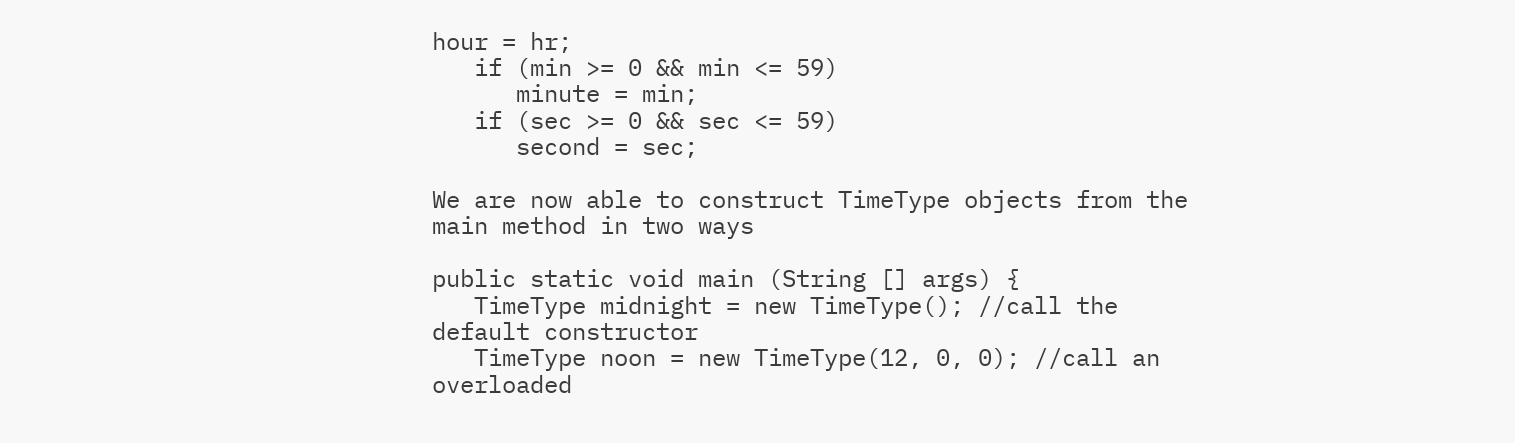hour = hr;
   if (min >= 0 && min <= 59)
      minute = min;
   if (sec >= 0 && sec <= 59)
      second = sec;

We are now able to construct TimeType objects from the main method in two ways

public static void main (String [] args) {
   TimeType midnight = new TimeType(); //call the default constructor
   TimeType noon = new TimeType(12, 0, 0); //call an overloaded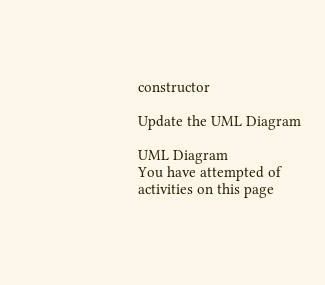constructor

Update the UML Diagram

UML Diagram
You have attempted of activities on this page